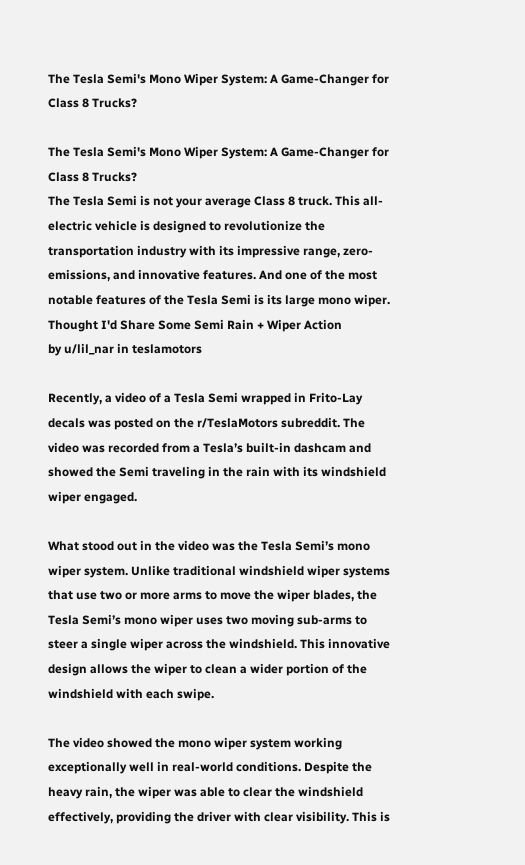The Tesla Semi's Mono Wiper System: A Game-Changer for Class 8 Trucks?

The Tesla Semi's Mono Wiper System: A Game-Changer for Class 8 Trucks?
The Tesla Semi is not your average Class 8 truck. This all-electric vehicle is designed to revolutionize the transportation industry with its impressive range, zero-emissions, and innovative features. And one of the most notable features of the Tesla Semi is its large mono wiper.
Thought I'd Share Some Semi Rain + Wiper Action
by u/lil_nar in teslamotors

Recently, a video of a Tesla Semi wrapped in Frito-Lay decals was posted on the r/TeslaMotors subreddit. The video was recorded from a Tesla’s built-in dashcam and showed the Semi traveling in the rain with its windshield wiper engaged.

What stood out in the video was the Tesla Semi’s mono wiper system. Unlike traditional windshield wiper systems that use two or more arms to move the wiper blades, the Tesla Semi’s mono wiper uses two moving sub-arms to steer a single wiper across the windshield. This innovative design allows the wiper to clean a wider portion of the windshield with each swipe.

The video showed the mono wiper system working exceptionally well in real-world conditions. Despite the heavy rain, the wiper was able to clear the windshield effectively, providing the driver with clear visibility. This is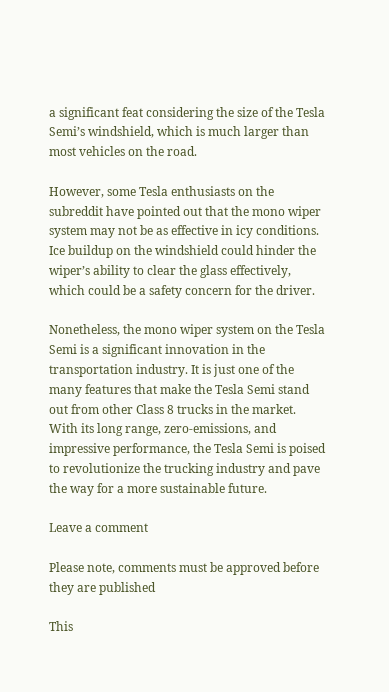a significant feat considering the size of the Tesla Semi’s windshield, which is much larger than most vehicles on the road.

However, some Tesla enthusiasts on the subreddit have pointed out that the mono wiper system may not be as effective in icy conditions. Ice buildup on the windshield could hinder the wiper’s ability to clear the glass effectively, which could be a safety concern for the driver.

Nonetheless, the mono wiper system on the Tesla Semi is a significant innovation in the transportation industry. It is just one of the many features that make the Tesla Semi stand out from other Class 8 trucks in the market. With its long range, zero-emissions, and impressive performance, the Tesla Semi is poised to revolutionize the trucking industry and pave the way for a more sustainable future.

Leave a comment

Please note, comments must be approved before they are published

This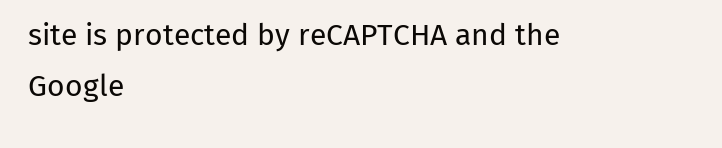site is protected by reCAPTCHA and the Google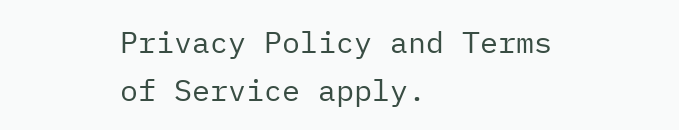Privacy Policy and Terms of Service apply.